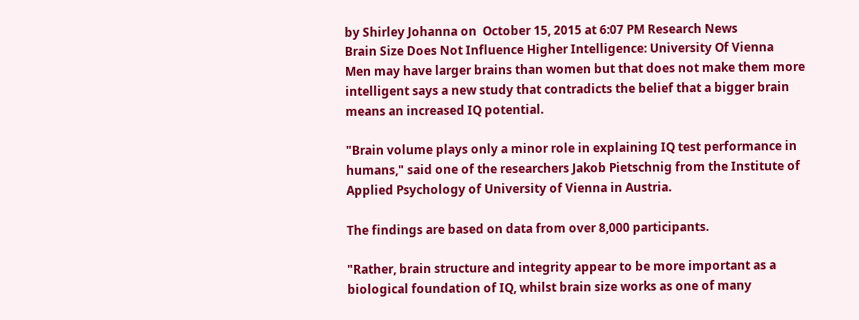by Shirley Johanna on  October 15, 2015 at 6:07 PM Research News
Brain Size Does Not Influence Higher Intelligence: University Of Vienna
Men may have larger brains than women but that does not make them more intelligent says a new study that contradicts the belief that a bigger brain means an increased IQ potential.

"Brain volume plays only a minor role in explaining IQ test performance in humans," said one of the researchers Jakob Pietschnig from the Institute of Applied Psychology of University of Vienna in Austria.

The findings are based on data from over 8,000 participants.

"Rather, brain structure and integrity appear to be more important as a biological foundation of IQ, whilst brain size works as one of many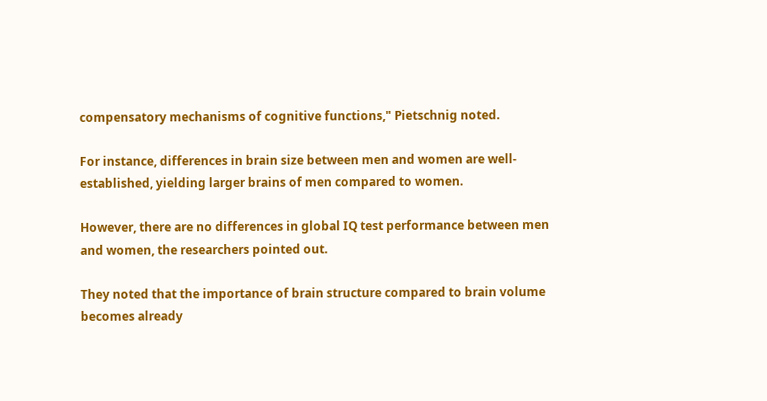compensatory mechanisms of cognitive functions," Pietschnig noted.

For instance, differences in brain size between men and women are well-established, yielding larger brains of men compared to women.

However, there are no differences in global IQ test performance between men and women, the researchers pointed out.

They noted that the importance of brain structure compared to brain volume becomes already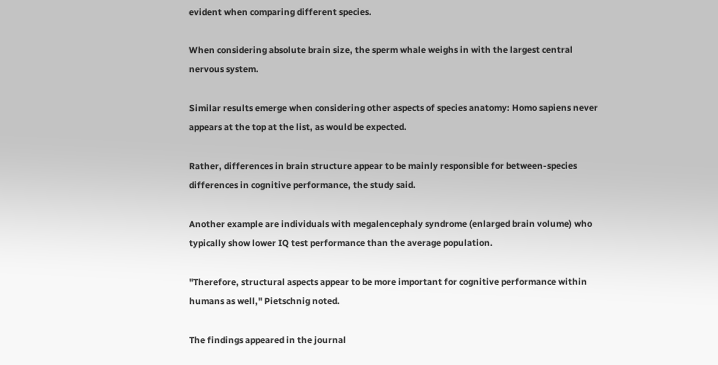evident when comparing different species.

When considering absolute brain size, the sperm whale weighs in with the largest central nervous system.

Similar results emerge when considering other aspects of species anatomy: Homo sapiens never appears at the top at the list, as would be expected.

Rather, differences in brain structure appear to be mainly responsible for between-species differences in cognitive performance, the study said.

Another example are individuals with megalencephaly syndrome (enlarged brain volume) who typically show lower IQ test performance than the average population.

"Therefore, structural aspects appear to be more important for cognitive performance within humans as well," Pietschnig noted.

The findings appeared in the journal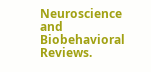Neuroscience and Biobehavioral Reviews.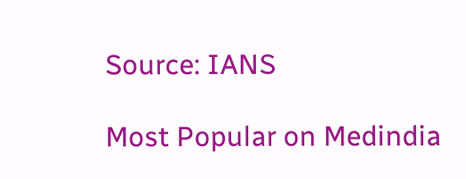Source: IANS

Most Popular on Medindia